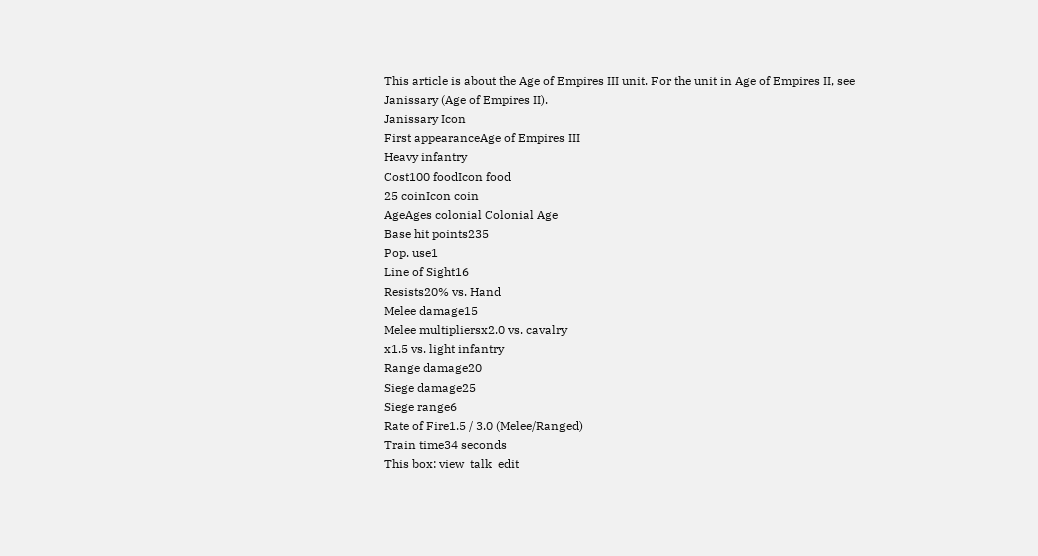This article is about the Age of Empires III unit. For the unit in Age of Empires II, see Janissary (Age of Empires II).
Janissary Icon
First appearanceAge of Empires III
Heavy infantry
Cost100 foodIcon food
25 coinIcon coin
AgeAges colonial Colonial Age
Base hit points235
Pop. use1
Line of Sight16
Resists20% vs. Hand
Melee damage15
Melee multipliersx2.0 vs. cavalry
x1.5 vs. light infantry
Range damage20
Siege damage25
Siege range6
Rate of Fire1.5 / 3.0 (Melee/Ranged)
Train time34 seconds
This box: view  talk  edit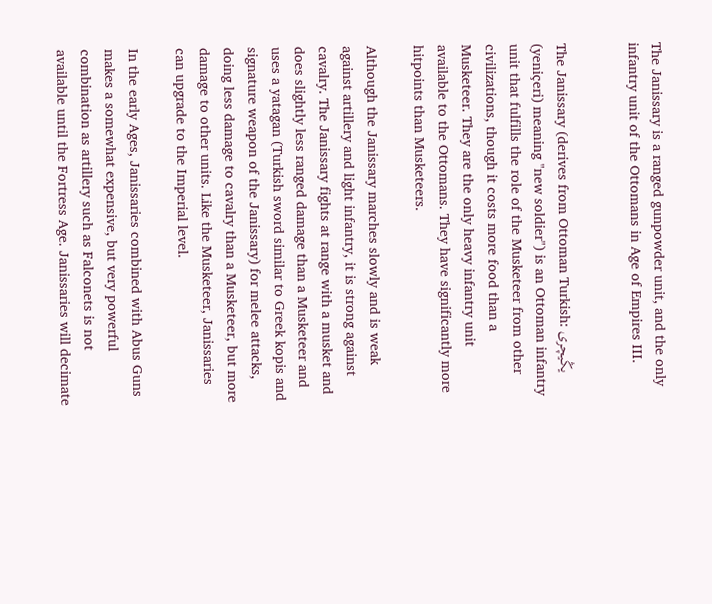The Janissary is a ranged gunpowder unit, and the only infantry unit of the Ottomans in Age of Empires III.


The Janissary (derives from Ottoman Turkish: يڭيچرى (yeniçeri) meaning "new soldier") is an Ottoman infantry unit that fulfills the role of the Musketeer from other civilizations, though it costs more food than a Musketeer. They are the only heavy infantry unit available to the Ottomans. They have significantly more hitpoints than Musketeers.

Although the Janissary marches slowly and is weak against artillery and light infantry, it is strong against cavalry. The Janissary fights at range with a musket and does slightly less ranged damage than a Musketeer and uses a yatagan (Turkish sword similar to Greek kopis and signature weapon of the Janissary) for melee attacks, doing less damage to cavalry than a Musketeer, but more damage to other units. Like the Musketeer, Janissaries can upgrade to the Imperial level.

In the early Ages, Janissaries combined with Abus Guns makes a somewhat expensive, but very powerful combination as artillery such as Falconets is not available until the Fortress Age. Janissaries will decimate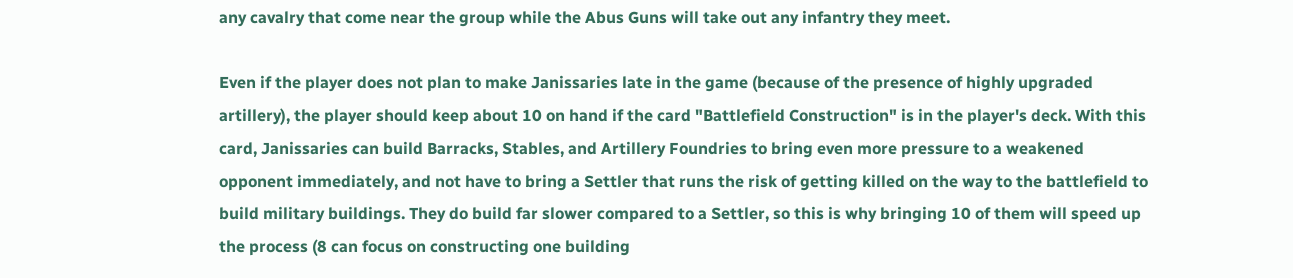any cavalry that come near the group while the Abus Guns will take out any infantry they meet.

Even if the player does not plan to make Janissaries late in the game (because of the presence of highly upgraded artillery), the player should keep about 10 on hand if the card "Battlefield Construction" is in the player's deck. With this card, Janissaries can build Barracks, Stables, and Artillery Foundries to bring even more pressure to a weakened opponent immediately, and not have to bring a Settler that runs the risk of getting killed on the way to the battlefield to build military buildings. They do build far slower compared to a Settler, so this is why bringing 10 of them will speed up the process (8 can focus on constructing one building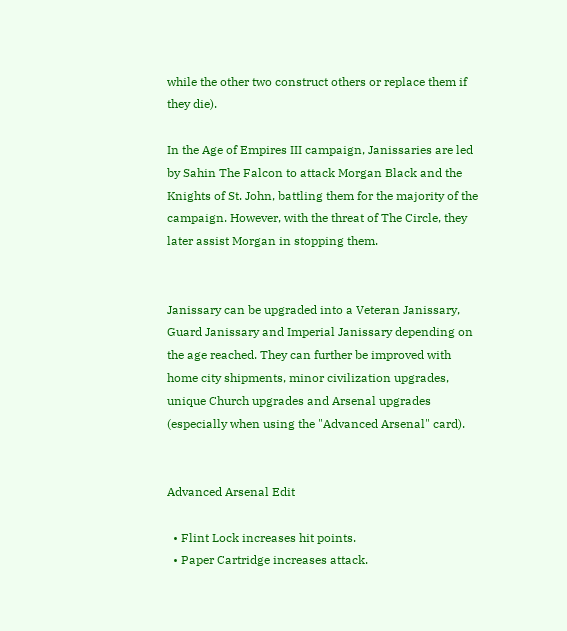while the other two construct others or replace them if they die).

In the Age of Empires III campaign, Janissaries are led by Sahin The Falcon to attack Morgan Black and the Knights of St. John, battling them for the majority of the campaign. However, with the threat of The Circle, they later assist Morgan in stopping them.


Janissary can be upgraded into a Veteran Janissary, Guard Janissary and Imperial Janissary depending on the age reached. They can further be improved with home city shipments, minor civilization upgrades, unique Church upgrades and Arsenal upgrades (especially when using the "Advanced Arsenal" card).


Advanced Arsenal Edit

  • Flint Lock increases hit points.
  • Paper Cartridge increases attack.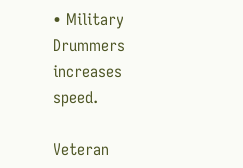• Military Drummers increases speed.

Veteran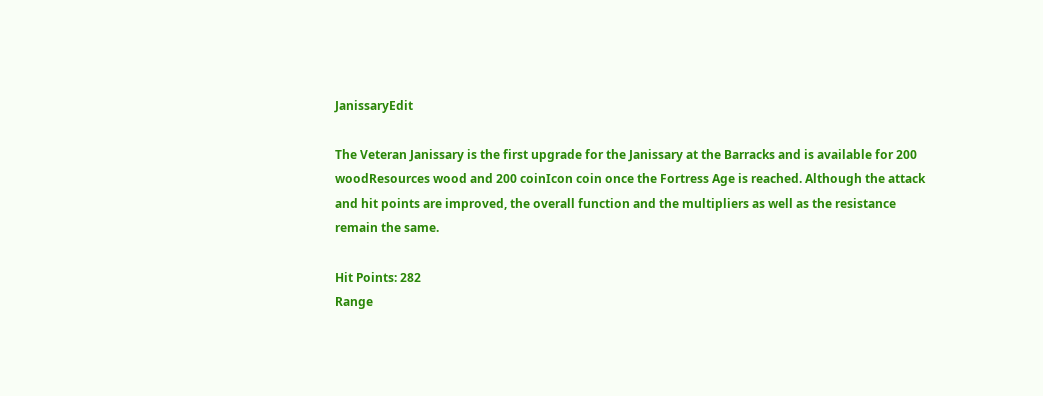JanissaryEdit

The Veteran Janissary is the first upgrade for the Janissary at the Barracks and is available for 200 woodResources wood and 200 coinIcon coin once the Fortress Age is reached. Although the attack and hit points are improved, the overall function and the multipliers as well as the resistance remain the same.

Hit Points: 282
Range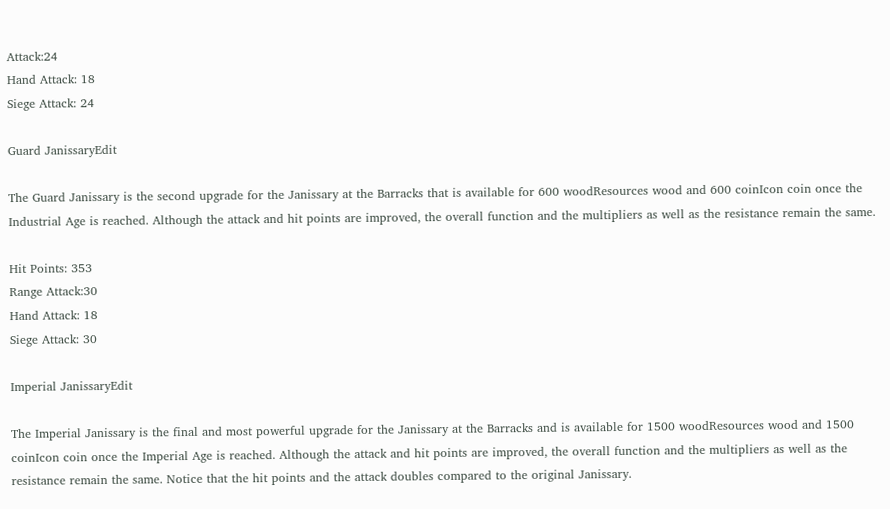Attack:24
Hand Attack: 18
Siege Attack: 24

Guard JanissaryEdit

The Guard Janissary is the second upgrade for the Janissary at the Barracks that is available for 600 woodResources wood and 600 coinIcon coin once the Industrial Age is reached. Although the attack and hit points are improved, the overall function and the multipliers as well as the resistance remain the same.

Hit Points: 353
Range Attack:30
Hand Attack: 18
Siege Attack: 30

Imperial JanissaryEdit

The Imperial Janissary is the final and most powerful upgrade for the Janissary at the Barracks and is available for 1500 woodResources wood and 1500 coinIcon coin once the Imperial Age is reached. Although the attack and hit points are improved, the overall function and the multipliers as well as the resistance remain the same. Notice that the hit points and the attack doubles compared to the original Janissary.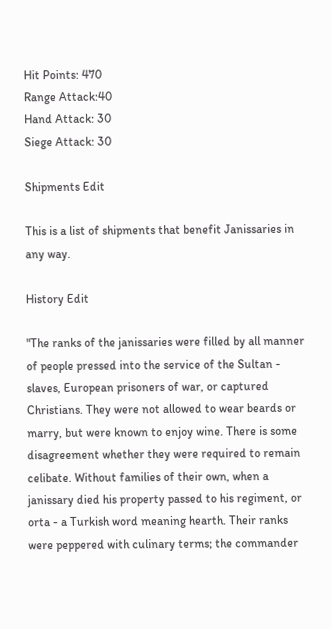Hit Points: 470
Range Attack:40
Hand Attack: 30
Siege Attack: 30

Shipments Edit

This is a list of shipments that benefit Janissaries in any way.

History Edit

"The ranks of the janissaries were filled by all manner of people pressed into the service of the Sultan - slaves, European prisoners of war, or captured Christians. They were not allowed to wear beards or marry, but were known to enjoy wine. There is some disagreement whether they were required to remain celibate. Without families of their own, when a janissary died his property passed to his regiment, or orta - a Turkish word meaning hearth. Their ranks were peppered with culinary terms; the commander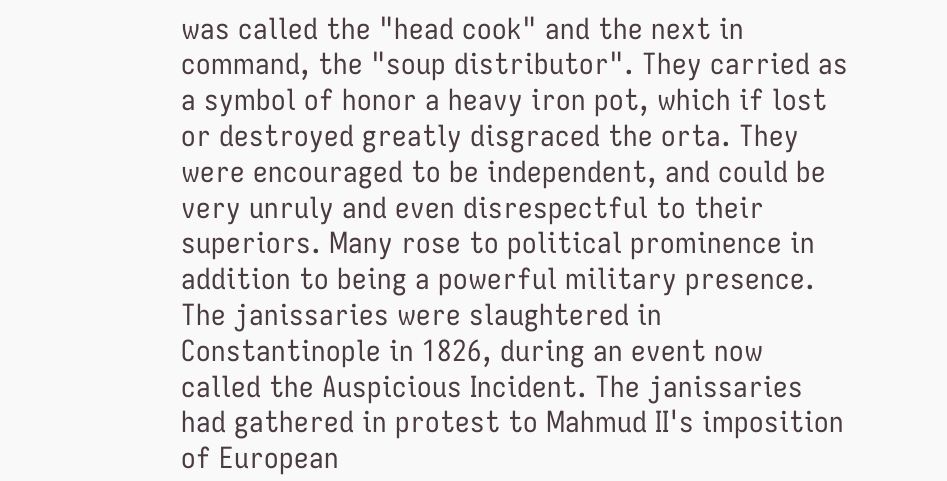was called the "head cook" and the next in command, the "soup distributor". They carried as a symbol of honor a heavy iron pot, which if lost or destroyed greatly disgraced the orta. They were encouraged to be independent, and could be very unruly and even disrespectful to their superiors. Many rose to political prominence in addition to being a powerful military presence. The janissaries were slaughtered in Constantinople in 1826, during an event now called the Auspicious Incident. The janissaries had gathered in protest to Mahmud II's imposition of European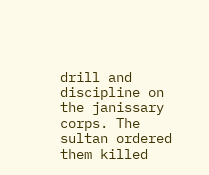drill and discipline on the janissary corps. The sultan ordered them killed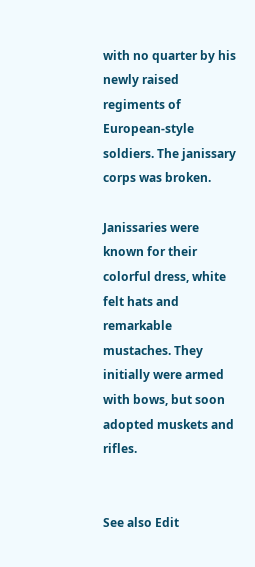with no quarter by his newly raised regiments of European-style soldiers. The janissary corps was broken.

Janissaries were known for their colorful dress, white felt hats and remarkable mustaches. They initially were armed with bows, but soon adopted muskets and rifles.


See also Edit